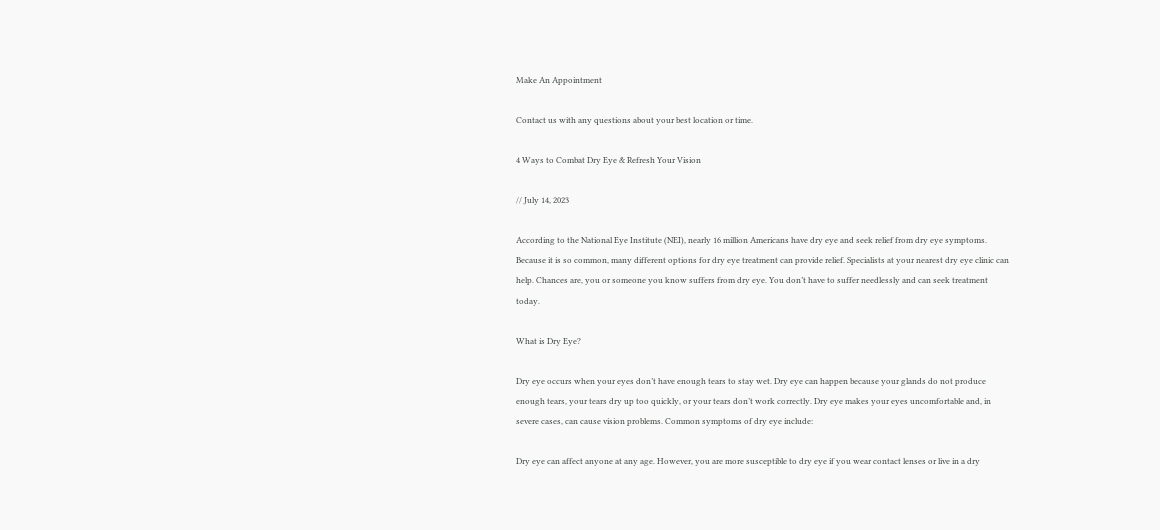Make An Appointment

Contact us with any questions about your best location or time.

4 Ways to Combat Dry Eye & Refresh Your Vision

// July 14, 2023

According to the National Eye Institute (NEI), nearly 16 million Americans have dry eye and seek relief from dry eye symptoms. Because it is so common, many different options for dry eye treatment can provide relief. Specialists at your nearest dry eye clinic can help. Chances are, you or someone you know suffers from dry eye. You don’t have to suffer needlessly and can seek treatment today.

What is Dry Eye?

Dry eye occurs when your eyes don’t have enough tears to stay wet. Dry eye can happen because your glands do not produce enough tears, your tears dry up too quickly, or your tears don’t work correctly. Dry eye makes your eyes uncomfortable and, in severe cases, can cause vision problems. Common symptoms of dry eye include:

Dry eye can affect anyone at any age. However, you are more susceptible to dry eye if you wear contact lenses or live in a dry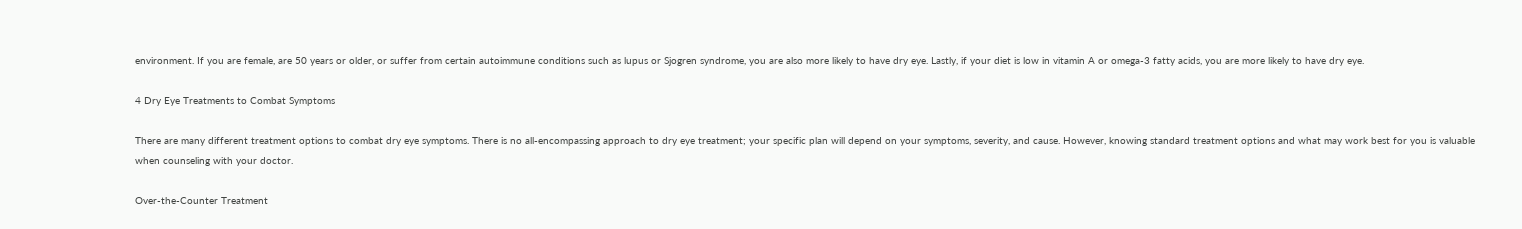environment. If you are female, are 50 years or older, or suffer from certain autoimmune conditions such as lupus or Sjogren syndrome, you are also more likely to have dry eye. Lastly, if your diet is low in vitamin A or omega-3 fatty acids, you are more likely to have dry eye.

4 Dry Eye Treatments to Combat Symptoms

There are many different treatment options to combat dry eye symptoms. There is no all-encompassing approach to dry eye treatment; your specific plan will depend on your symptoms, severity, and cause. However, knowing standard treatment options and what may work best for you is valuable when counseling with your doctor.

Over-the-Counter Treatment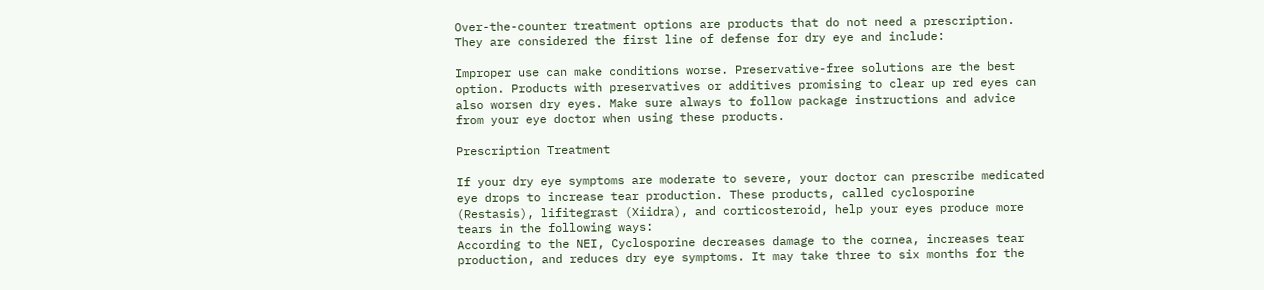Over-the-counter treatment options are products that do not need a prescription. They are considered the first line of defense for dry eye and include:

Improper use can make conditions worse. Preservative-free solutions are the best option. Products with preservatives or additives promising to clear up red eyes can also worsen dry eyes. Make sure always to follow package instructions and advice from your eye doctor when using these products.

Prescription Treatment

If your dry eye symptoms are moderate to severe, your doctor can prescribe medicated eye drops to increase tear production. These products, called cyclosporine (Restasis), lifitegrast (Xiidra), and corticosteroid, help your eyes produce more tears in the following ways:
According to the NEI, Cyclosporine decreases damage to the cornea, increases tear production, and reduces dry eye symptoms. It may take three to six months for the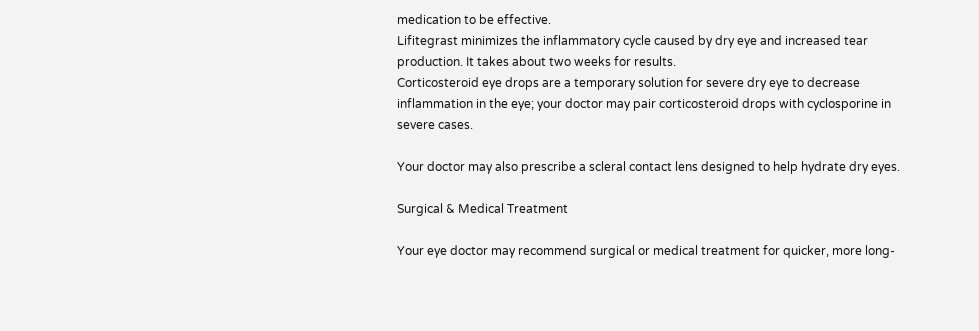medication to be effective.
Lifitegrast minimizes the inflammatory cycle caused by dry eye and increased tear production. It takes about two weeks for results.
Corticosteroid eye drops are a temporary solution for severe dry eye to decrease inflammation in the eye; your doctor may pair corticosteroid drops with cyclosporine in severe cases.

Your doctor may also prescribe a scleral contact lens designed to help hydrate dry eyes.

Surgical & Medical Treatment

Your eye doctor may recommend surgical or medical treatment for quicker, more long-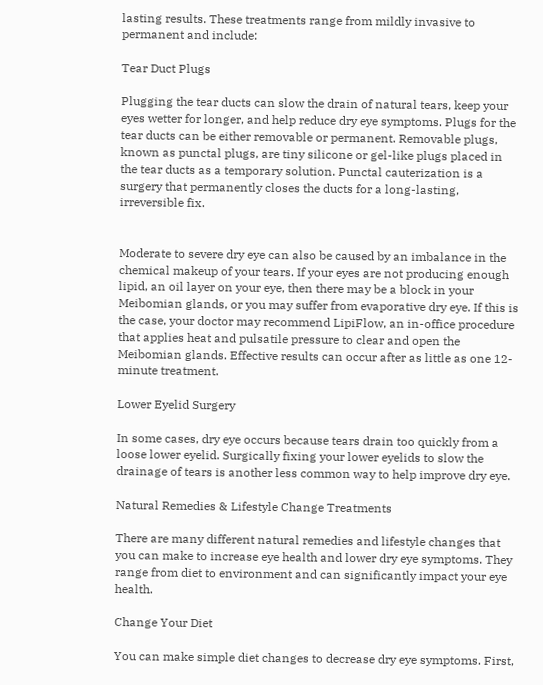lasting results. These treatments range from mildly invasive to permanent and include:

Tear Duct Plugs

Plugging the tear ducts can slow the drain of natural tears, keep your eyes wetter for longer, and help reduce dry eye symptoms. Plugs for the tear ducts can be either removable or permanent. Removable plugs, known as punctal plugs, are tiny silicone or gel-like plugs placed in the tear ducts as a temporary solution. Punctal cauterization is a surgery that permanently closes the ducts for a long-lasting, irreversible fix.


Moderate to severe dry eye can also be caused by an imbalance in the chemical makeup of your tears. If your eyes are not producing enough lipid, an oil layer on your eye, then there may be a block in your Meibomian glands, or you may suffer from evaporative dry eye. If this is the case, your doctor may recommend LipiFlow, an in-office procedure that applies heat and pulsatile pressure to clear and open the Meibomian glands. Effective results can occur after as little as one 12-minute treatment.

Lower Eyelid Surgery

In some cases, dry eye occurs because tears drain too quickly from a loose lower eyelid. Surgically fixing your lower eyelids to slow the drainage of tears is another less common way to help improve dry eye.

Natural Remedies & Lifestyle Change Treatments

There are many different natural remedies and lifestyle changes that you can make to increase eye health and lower dry eye symptoms. They range from diet to environment and can significantly impact your eye health.

Change Your Diet

You can make simple diet changes to decrease dry eye symptoms. First,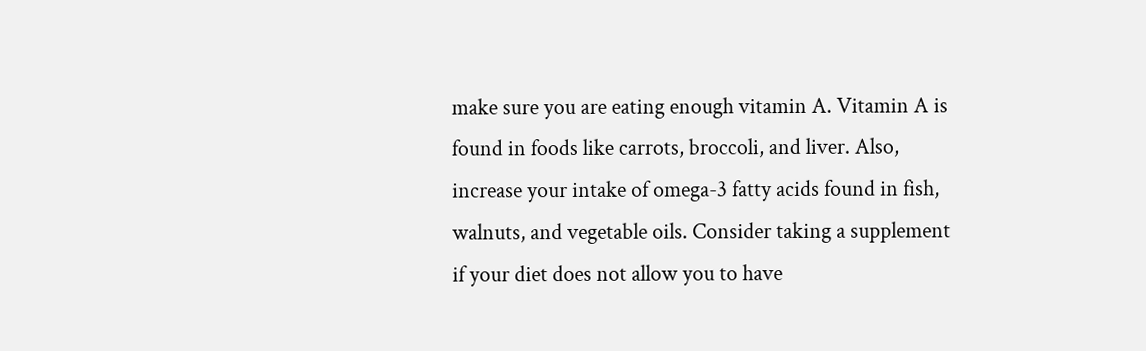make sure you are eating enough vitamin A. Vitamin A is found in foods like carrots, broccoli, and liver. Also, increase your intake of omega-3 fatty acids found in fish, walnuts, and vegetable oils. Consider taking a supplement if your diet does not allow you to have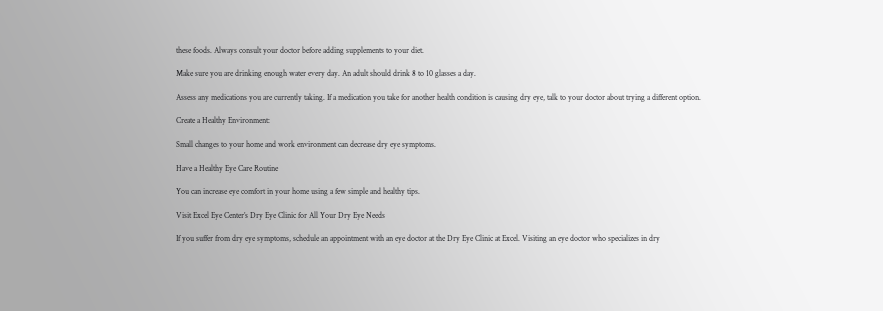these foods. Always consult your doctor before adding supplements to your diet.

Make sure you are drinking enough water every day. An adult should drink 8 to 10 glasses a day.

Assess any medications you are currently taking. If a medication you take for another health condition is causing dry eye, talk to your doctor about trying a different option.

Create a Healthy Environment:

Small changes to your home and work environment can decrease dry eye symptoms.

Have a Healthy Eye Care Routine

You can increase eye comfort in your home using a few simple and healthy tips.

Visit Excel Eye Center’s Dry Eye Clinic for All Your Dry Eye Needs

If you suffer from dry eye symptoms, schedule an appointment with an eye doctor at the Dry Eye Clinic at Excel. Visiting an eye doctor who specializes in dry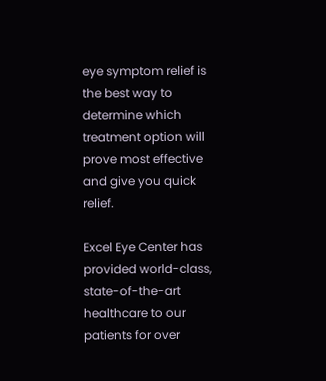eye symptom relief is the best way to determine which treatment option will prove most effective and give you quick relief.

Excel Eye Center has provided world-class, state-of-the-art healthcare to our patients for over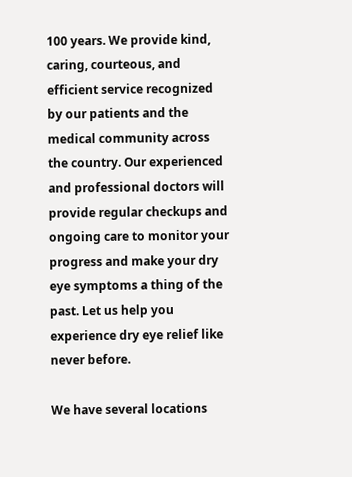100 years. We provide kind, caring, courteous, and efficient service recognized by our patients and the medical community across the country. Our experienced and professional doctors will provide regular checkups and ongoing care to monitor your progress and make your dry eye symptoms a thing of the past. Let us help you experience dry eye relief like never before.

We have several locations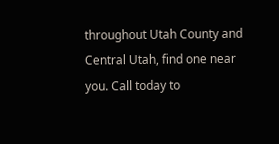throughout Utah County and Central Utah, find one near you. Call today to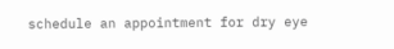schedule an appointment for dry eye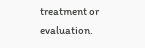treatment or evaluation.